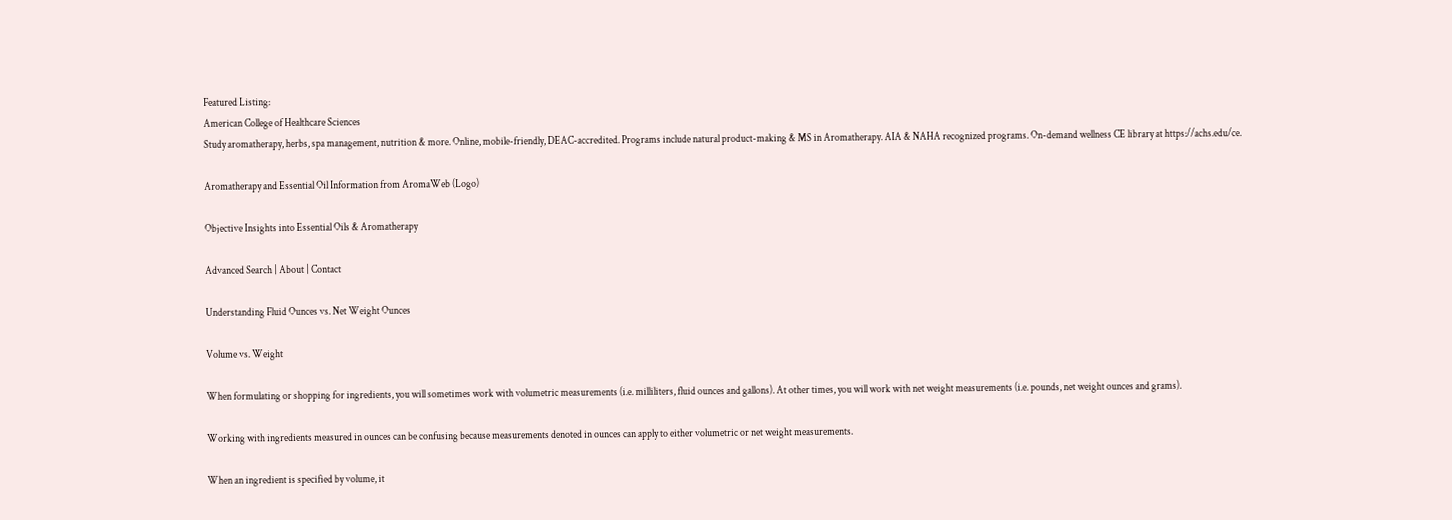Featured Listing:
American College of Healthcare Sciences
Study aromatherapy, herbs, spa management, nutrition & more. Online, mobile-friendly, DEAC-accredited. Programs include natural product-making & MS in Aromatherapy. AIA & NAHA recognized programs. On-demand wellness CE library at https://achs.edu/ce.

Aromatherapy and Essential Oil Information from AromaWeb (Logo)

Objective Insights into Essential Oils & Aromatherapy

Advanced Search | About | Contact

Understanding Fluid Ounces vs. Net Weight Ounces

Volume vs. Weight

When formulating or shopping for ingredients, you will sometimes work with volumetric measurements (i.e. milliliters, fluid ounces and gallons). At other times, you will work with net weight measurements (i.e. pounds, net weight ounces and grams).

Working with ingredients measured in ounces can be confusing because measurements denoted in ounces can apply to either volumetric or net weight measurements.

When an ingredient is specified by volume, it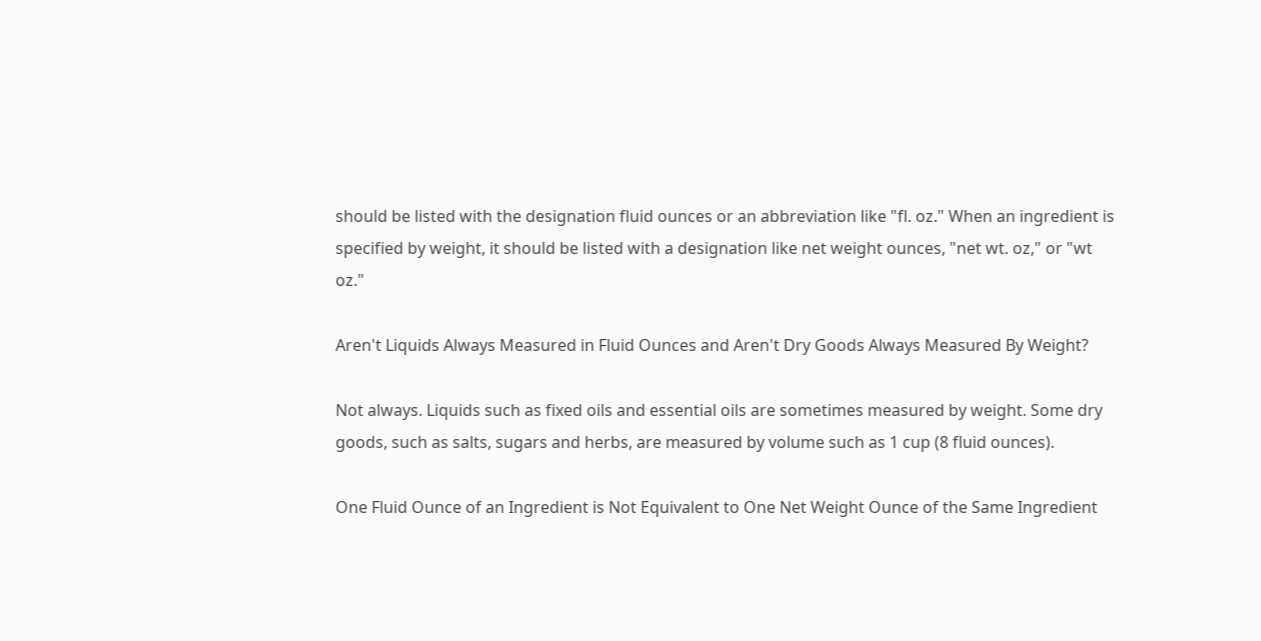should be listed with the designation fluid ounces or an abbreviation like "fl. oz." When an ingredient is specified by weight, it should be listed with a designation like net weight ounces, "net wt. oz," or "wt oz."

Aren't Liquids Always Measured in Fluid Ounces and Aren't Dry Goods Always Measured By Weight?

Not always. Liquids such as fixed oils and essential oils are sometimes measured by weight. Some dry goods, such as salts, sugars and herbs, are measured by volume such as 1 cup (8 fluid ounces).

One Fluid Ounce of an Ingredient is Not Equivalent to One Net Weight Ounce of the Same Ingredient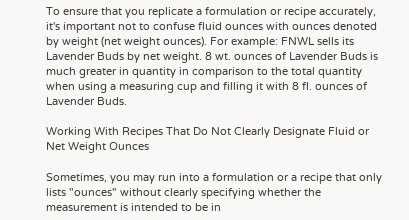To ensure that you replicate a formulation or recipe accurately, it's important not to confuse fluid ounces with ounces denoted by weight (net weight ounces). For example: FNWL sells its Lavender Buds by net weight. 8 wt. ounces of Lavender Buds is much greater in quantity in comparison to the total quantity when using a measuring cup and filling it with 8 fl. ounces of Lavender Buds.

Working With Recipes That Do Not Clearly Designate Fluid or Net Weight Ounces

Sometimes, you may run into a formulation or a recipe that only lists "ounces" without clearly specifying whether the measurement is intended to be in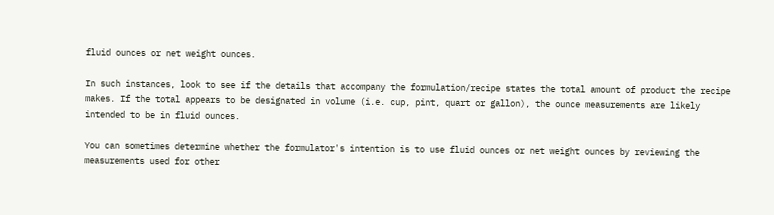fluid ounces or net weight ounces.

In such instances, look to see if the details that accompany the formulation/recipe states the total amount of product the recipe makes. If the total appears to be designated in volume (i.e. cup, pint, quart or gallon), the ounce measurements are likely intended to be in fluid ounces.

You can sometimes determine whether the formulator's intention is to use fluid ounces or net weight ounces by reviewing the measurements used for other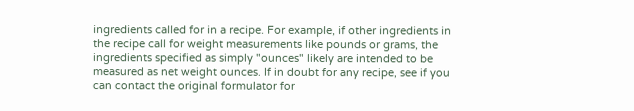ingredients called for in a recipe. For example, if other ingredients in the recipe call for weight measurements like pounds or grams, the ingredients specified as simply "ounces" likely are intended to be measured as net weight ounces. If in doubt for any recipe, see if you can contact the original formulator for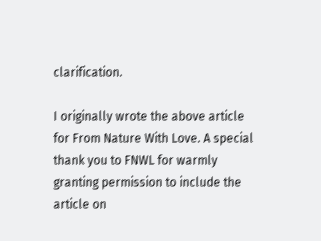clarification.

I originally wrote the above article for From Nature With Love. A special thank you to FNWL for warmly granting permission to include the article on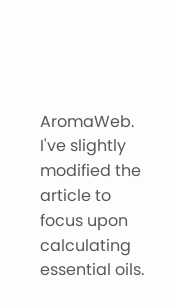AromaWeb. I've slightly modified the article to focus upon calculating essential oils.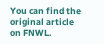You can find the original article on FNWL.